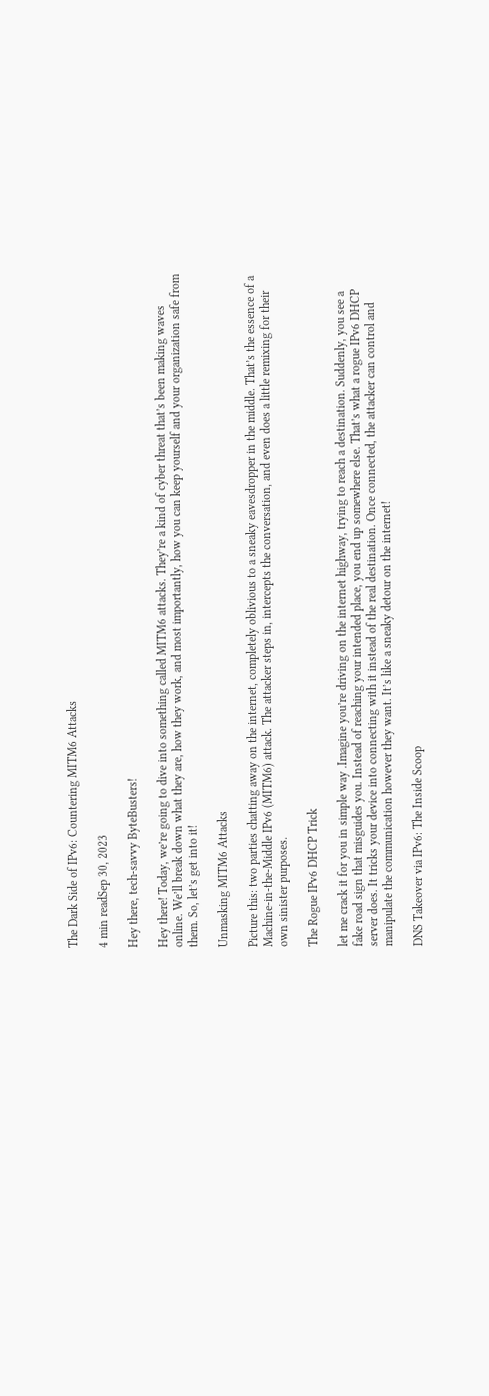The Dark Side of IPv6: Countering MITM6 Attacks

4 min readSep 30, 2023

Hey there, tech-savvy ByteBusters!

Hey there! Today, we’re going to dive into something called MITM6 attacks. They’re a kind of cyber threat that’s been making waves online. We’ll break down what they are, how they work, and most importantly, how you can keep yourself and your organization safe from them. So, let’s get into it!

Unmasking MITM6 Attacks

Picture this: two parties chatting away on the internet, completely oblivious to a sneaky eavesdropper in the middle. That’s the essence of a Machine-in-the-Middle IPv6 (MITM6) attack. The attacker steps in, intercepts the conversation, and even does a little remixing for their own sinister purposes.

The Rogue IPv6 DHCP Trick

let me crack it for you in simple way .Imagine you’re driving on the internet highway, trying to reach a destination. Suddenly, you see a fake road sign that misguides you. Instead of reaching your intended place, you end up somewhere else. That’s what a rogue IPv6 DHCP server does. It tricks your device into connecting with it instead of the real destination. Once connected, the attacker can control and manipulate the communication however they want. It’s like a sneaky detour on the internet!

DNS Takeover via IPv6: The Inside Scoop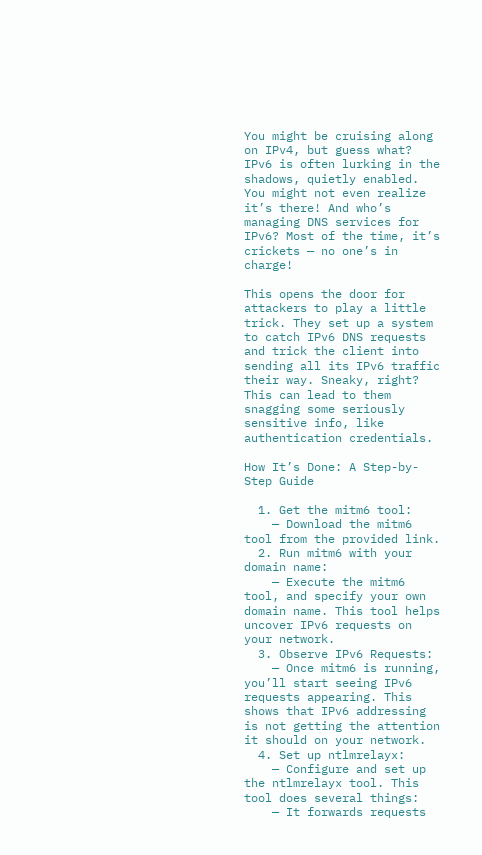You might be cruising along on IPv4, but guess what? IPv6 is often lurking in the shadows, quietly enabled. You might not even realize it’s there! And who’s managing DNS services for IPv6? Most of the time, it’s crickets — no one’s in charge!

This opens the door for attackers to play a little trick. They set up a system to catch IPv6 DNS requests and trick the client into sending all its IPv6 traffic their way. Sneaky, right? This can lead to them snagging some seriously sensitive info, like authentication credentials.

How It’s Done: A Step-by-Step Guide

  1. Get the mitm6 tool:
    — Download the mitm6 tool from the provided link.
  2. Run mitm6 with your domain name:
    — Execute the mitm6 tool, and specify your own domain name. This tool helps uncover IPv6 requests on your network.
  3. Observe IPv6 Requests:
    — Once mitm6 is running, you’ll start seeing IPv6 requests appearing. This shows that IPv6 addressing is not getting the attention it should on your network.
  4. Set up ntlmrelayx:
    — Configure and set up the ntlmrelayx tool. This tool does several things:
    — It forwards requests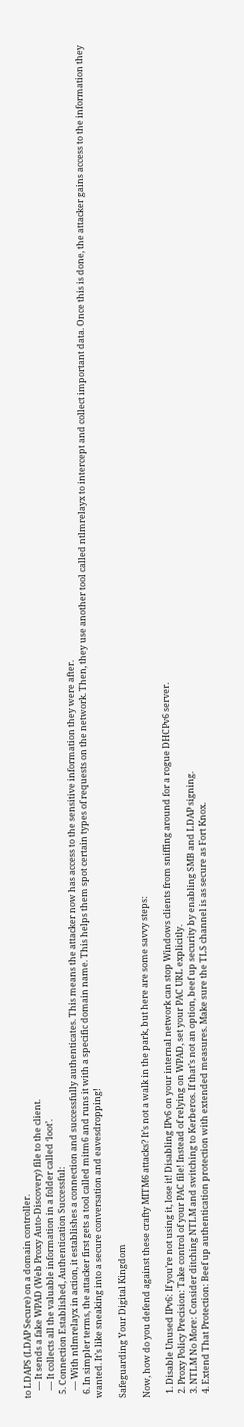to LDAPS (LDAP Secure) on a domain controller.
    — It sends a fake WPAD (Web Proxy Auto-Discovery) file to the client.
    — It collects all the valuable information in a folder called ‘loot’.
  5. Connection Established, Authentication Successful:
    — With ntlmrelayx in action, it establishes a connection and successfully authenticates. This means the attacker now has access to the sensitive information they were after.
  6. In simpler terms, the attacker first gets a tool called mitm6 and runs it with a specific domain name. This helps them spot certain types of requests on the network. Then, they use another tool called ntlmrelayx to intercept and collect important data. Once this is done, the attacker gains access to the information they wanted. It’s like sneaking into a secure conversation and eavesdropping!

Safeguarding Your Digital Kingdom

Now, how do you defend against these crafty MITM6 attacks? It’s not a walk in the park, but here are some savvy steps:

  1. Disable Unused IPv6: If you’re not using it, lose it! Disabling IPv6 on your internal network can stop Windows clients from sniffing around for a rogue DHCPv6 server.
  2. Proxy Policy Precision: Take control of your PAC file! Instead of relying on WPAD, set your PAC URL explicitly.
  3. NTLM No More: Consider ditching NTLM and switching to Kerberos. If that’s not an option, beef up security by enabling SMB and LDAP signing.
  4. Extend That Protection: Beef up authentication protection with extended measures. Make sure the TLS channel is as secure as Fort Knox.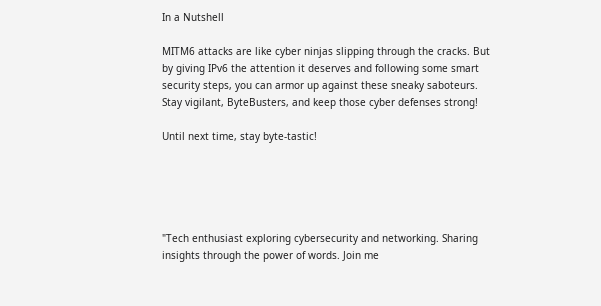In a Nutshell

MITM6 attacks are like cyber ninjas slipping through the cracks. But by giving IPv6 the attention it deserves and following some smart security steps, you can armor up against these sneaky saboteurs. Stay vigilant, ByteBusters, and keep those cyber defenses strong!

Until next time, stay byte-tastic!





"Tech enthusiast exploring cybersecurity and networking. Sharing insights through the power of words. Join me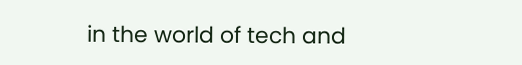in the world of tech and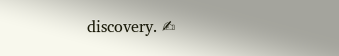discovery. ✍